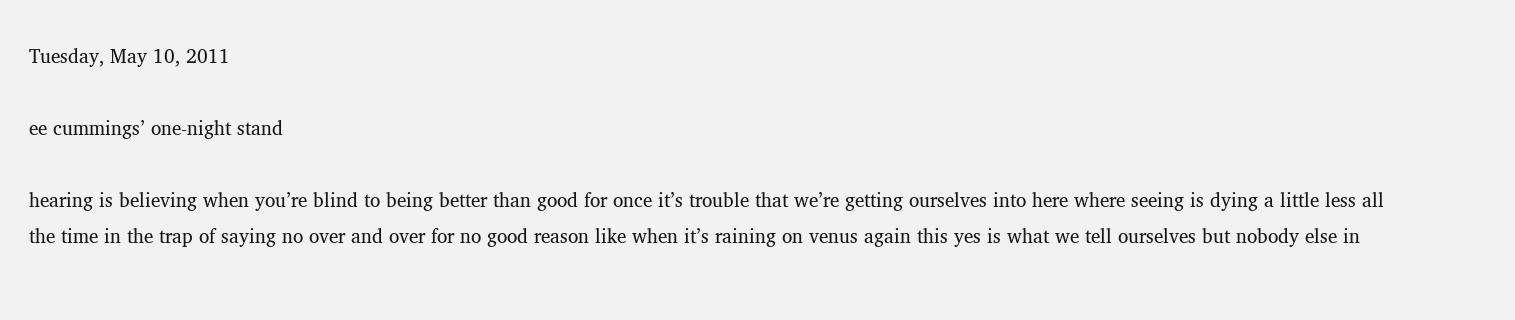Tuesday, May 10, 2011

ee cummings’ one-night stand

hearing is believing when you’re blind to being better than good for once it’s trouble that we’re getting ourselves into here where seeing is dying a little less all the time in the trap of saying no over and over for no good reason like when it’s raining on venus again this yes is what we tell ourselves but nobody else in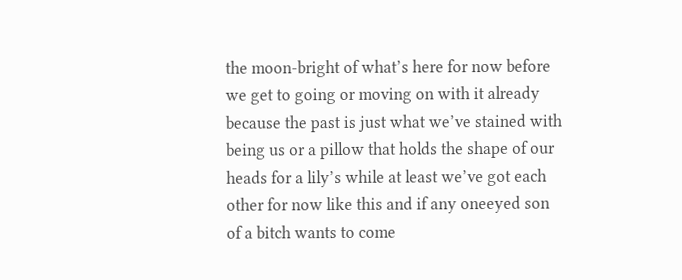the moon-bright of what’s here for now before we get to going or moving on with it already because the past is just what we’ve stained with being us or a pillow that holds the shape of our heads for a lily’s while at least we’ve got each other for now like this and if any oneeyed son of a bitch wants to come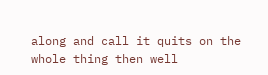along and call it quits on the whole thing then well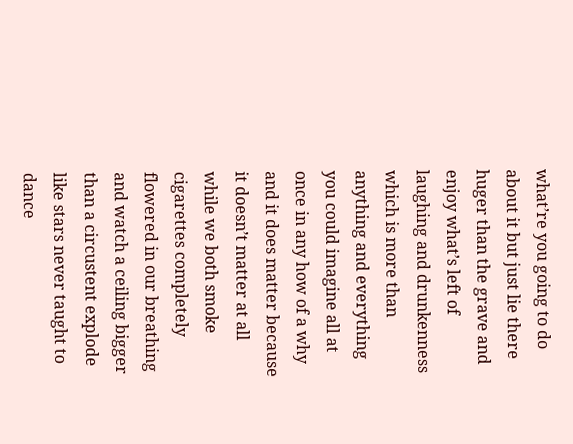what’re you going to do about it but just lie there huger than the grave and enjoy what’s left of laughing and drunkenness which is more than anything and everything you could imagine all at once in any how of a why and it does matter because it doesn’t matter at all while we both smoke cigarettes completely flowered in our breathing and watch a ceiling bigger than a circustent explode like stars never taught to dance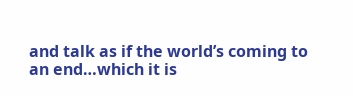and talk as if the world’s coming to an end…which it is